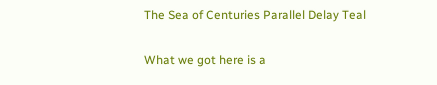The Sea of Centuries Parallel Delay Teal


What we got here is a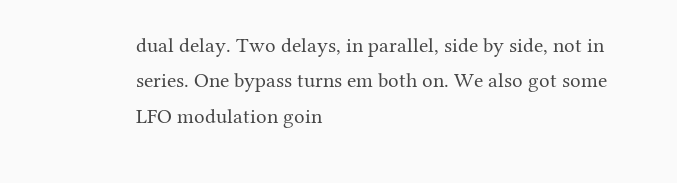dual delay. Two delays, in parallel, side by side, not in series. One bypass turns em both on. We also got some LFO modulation goin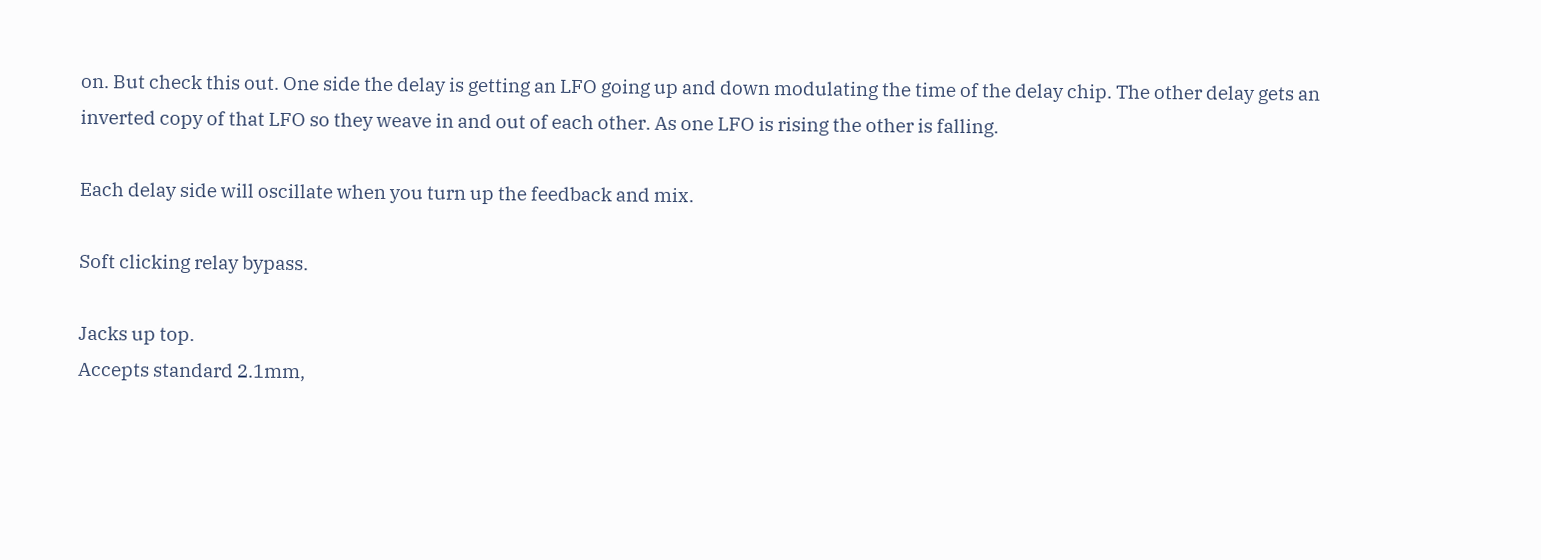on. But check this out. One side the delay is getting an LFO going up and down modulating the time of the delay chip. The other delay gets an inverted copy of that LFO so they weave in and out of each other. As one LFO is rising the other is falling.

Each delay side will oscillate when you turn up the feedback and mix.

Soft clicking relay bypass.

Jacks up top.
Accepts standard 2.1mm,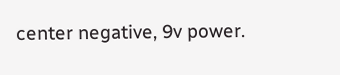center negative, 9v power.